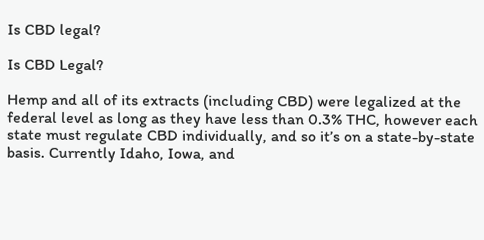Is CBD legal?

Is CBD Legal?

Hemp and all of its extracts (including CBD) were legalized at the federal level as long as they have less than 0.3% THC, however each state must regulate CBD individually, and so it’s on a state-by-state basis. Currently Idaho, Iowa, and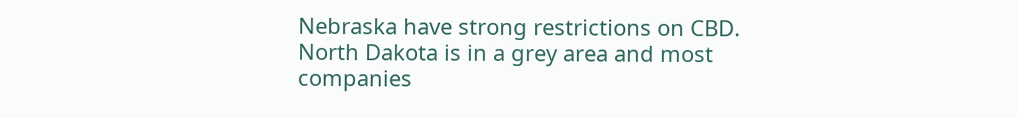Nebraska have strong restrictions on CBD. North Dakota is in a grey area and most companies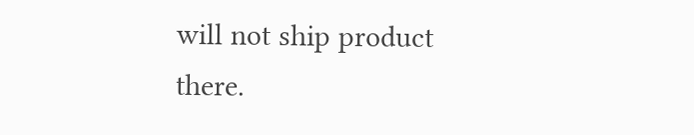will not ship product there.